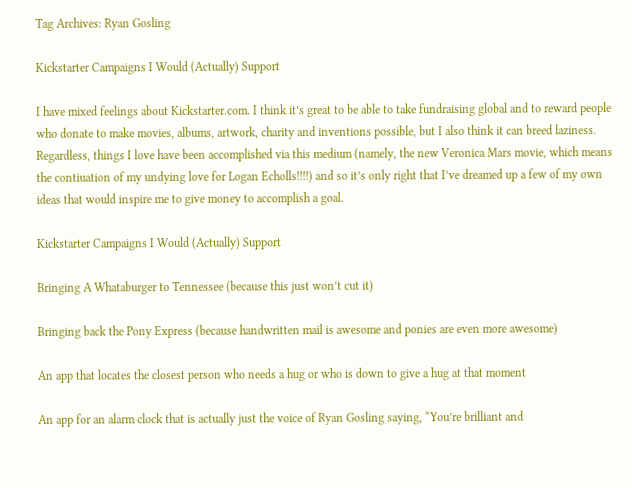Tag Archives: Ryan Gosling

Kickstarter Campaigns I Would (Actually) Support

I have mixed feelings about Kickstarter.com. I think it’s great to be able to take fundraising global and to reward people who donate to make movies, albums, artwork, charity and inventions possible, but I also think it can breed laziness. Regardless, things I love have been accomplished via this medium (namely, the new Veronica Mars movie, which means the contiuation of my undying love for Logan Echolls!!!!) and so it’s only right that I’ve dreamed up a few of my own ideas that would inspire me to give money to accomplish a goal.

Kickstarter Campaigns I Would (Actually) Support

Bringing A Whataburger to Tennessee (because this just won’t cut it)

Bringing back the Pony Express (because handwritten mail is awesome and ponies are even more awesome)

An app that locates the closest person who needs a hug or who is down to give a hug at that moment

An app for an alarm clock that is actually just the voice of Ryan Gosling saying, “You’re brilliant and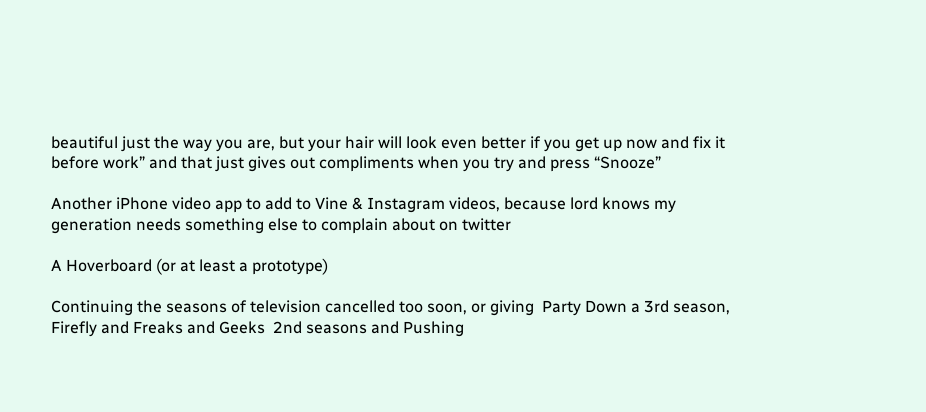beautiful just the way you are, but your hair will look even better if you get up now and fix it before work” and that just gives out compliments when you try and press “Snooze”

Another iPhone video app to add to Vine & Instagram videos, because lord knows my generation needs something else to complain about on twitter

A Hoverboard (or at least a prototype)

Continuing the seasons of television cancelled too soon, or giving  Party Down a 3rd season, Firefly and Freaks and Geeks  2nd seasons and Pushing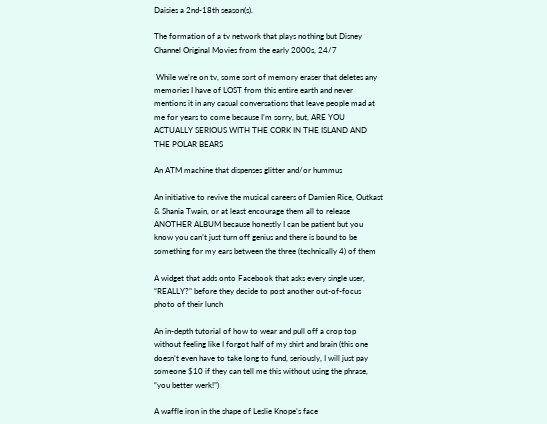Daisies a 2nd-18th season(s).

The formation of a tv network that plays nothing but Disney Channel Original Movies from the early 2000s, 24/7

 While we’re on tv, some sort of memory eraser that deletes any memories I have of LOST from this entire earth and never mentions it in any casual conversations that leave people mad at me for years to come because I’m sorry, but, ARE YOU ACTUALLY SERIOUS WITH THE CORK IN THE ISLAND AND THE POLAR BEARS

An ATM machine that dispenses glitter and/or hummus

An initiative to revive the musical careers of Damien Rice, Outkast & Shania Twain, or at least encourage them all to release ANOTHER ALBUM because honestly I can be patient but you know you can’t just turn off genius and there is bound to be something for my ears between the three (technically 4) of them

A widget that adds onto Facebook that asks every single user, “REALLY?” before they decide to post another out-of-focus photo of their lunch

An in-depth tutorial of how to wear and pull off a crop top without feeling like I forgot half of my shirt and brain (this one doesn’t even have to take long to fund, seriously, I will just pay someone $10 if they can tell me this without using the phrase, “you better werk!”)

A waffle iron in the shape of Leslie Knope’s face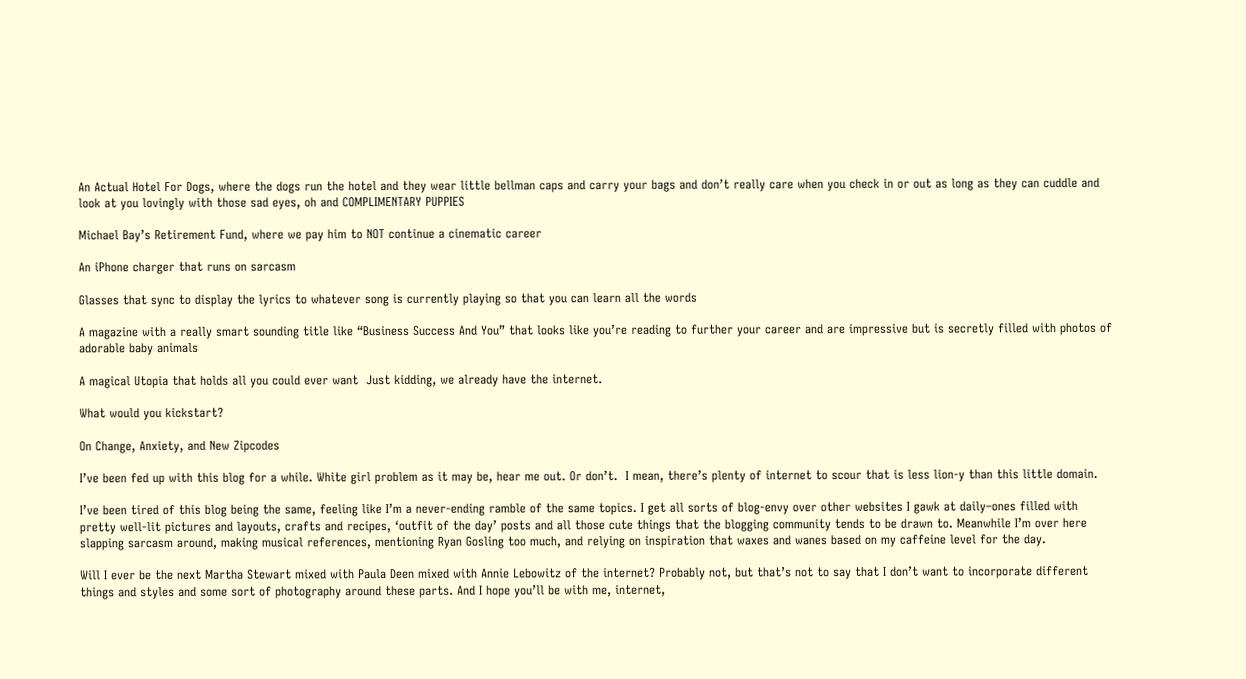An Actual Hotel For Dogs, where the dogs run the hotel and they wear little bellman caps and carry your bags and don’t really care when you check in or out as long as they can cuddle and look at you lovingly with those sad eyes, oh and COMPLIMENTARY PUPPIES

Michael Bay’s Retirement Fund, where we pay him to NOT continue a cinematic career

An iPhone charger that runs on sarcasm

Glasses that sync to display the lyrics to whatever song is currently playing so that you can learn all the words

A magazine with a really smart sounding title like “Business Success And You” that looks like you’re reading to further your career and are impressive but is secretly filled with photos of adorable baby animals

A magical Utopia that holds all you could ever want  Just kidding, we already have the internet.

What would you kickstart?

On Change, Anxiety, and New Zipcodes

I’ve been fed up with this blog for a while. White girl problem as it may be, hear me out. Or don’t.  I mean, there’s plenty of internet to scour that is less lion-y than this little domain.

I’ve been tired of this blog being the same, feeling like I’m a never-ending ramble of the same topics. I get all sorts of blog-envy over other websites I gawk at daily–ones filled with pretty well-lit pictures and layouts, crafts and recipes, ‘outfit of the day’ posts and all those cute things that the blogging community tends to be drawn to. Meanwhile I’m over here slapping sarcasm around, making musical references, mentioning Ryan Gosling too much, and relying on inspiration that waxes and wanes based on my caffeine level for the day.

Will I ever be the next Martha Stewart mixed with Paula Deen mixed with Annie Lebowitz of the internet? Probably not, but that’s not to say that I don’t want to incorporate different things and styles and some sort of photography around these parts. And I hope you’ll be with me, internet,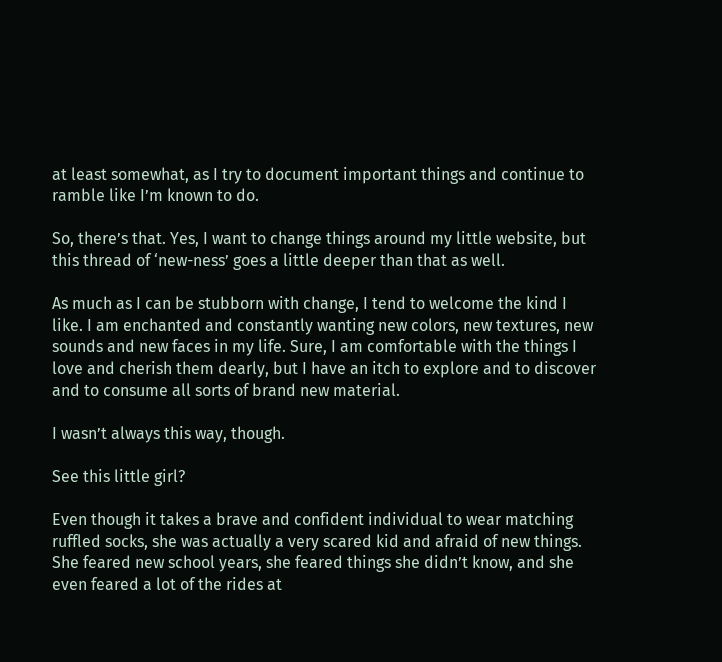at least somewhat, as I try to document important things and continue to ramble like I’m known to do.

So, there’s that. Yes, I want to change things around my little website, but this thread of ‘new-ness’ goes a little deeper than that as well.

As much as I can be stubborn with change, I tend to welcome the kind I like. I am enchanted and constantly wanting new colors, new textures, new sounds and new faces in my life. Sure, I am comfortable with the things I love and cherish them dearly, but I have an itch to explore and to discover and to consume all sorts of brand new material.

I wasn’t always this way, though.

See this little girl?

Even though it takes a brave and confident individual to wear matching ruffled socks, she was actually a very scared kid and afraid of new things. She feared new school years, she feared things she didn’t know, and she even feared a lot of the rides at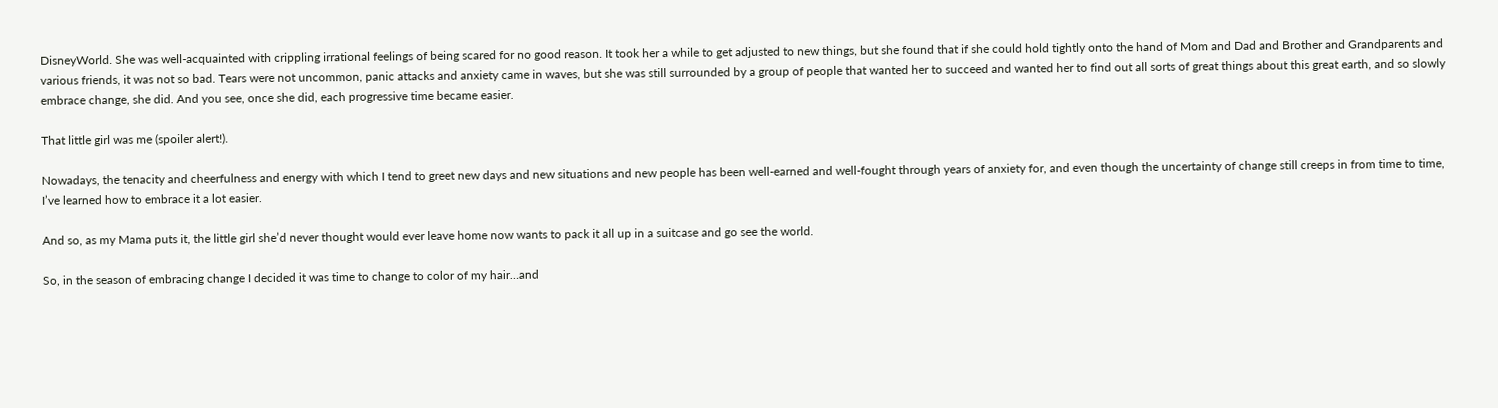DisneyWorld. She was well-acquainted with crippling irrational feelings of being scared for no good reason. It took her a while to get adjusted to new things, but she found that if she could hold tightly onto the hand of Mom and Dad and Brother and Grandparents and various friends, it was not so bad. Tears were not uncommon, panic attacks and anxiety came in waves, but she was still surrounded by a group of people that wanted her to succeed and wanted her to find out all sorts of great things about this great earth, and so slowly embrace change, she did. And you see, once she did, each progressive time became easier.

That little girl was me (spoiler alert!).

Nowadays, the tenacity and cheerfulness and energy with which I tend to greet new days and new situations and new people has been well-earned and well-fought through years of anxiety for, and even though the uncertainty of change still creeps in from time to time, I’ve learned how to embrace it a lot easier.

And so, as my Mama puts it, the little girl she’d never thought would ever leave home now wants to pack it all up in a suitcase and go see the world.

So, in the season of embracing change I decided it was time to change to color of my hair…and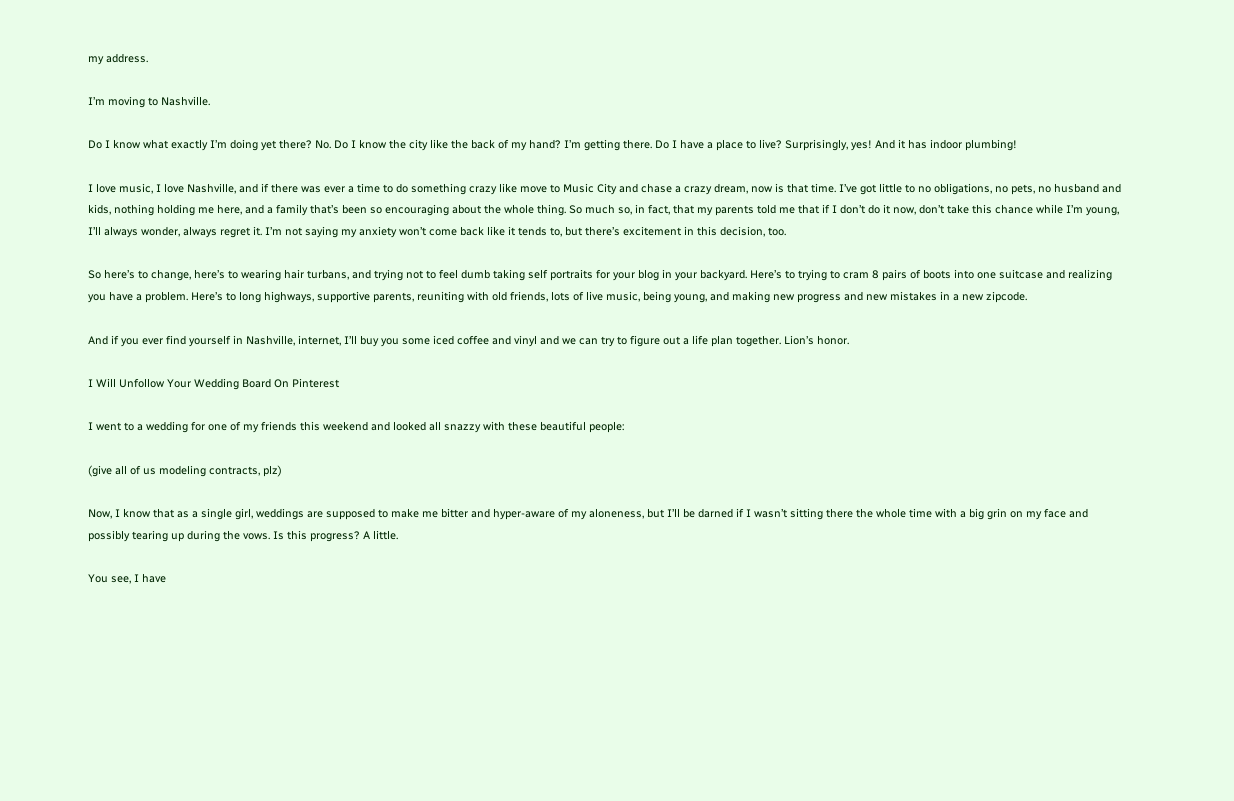my address.

I’m moving to Nashville.

Do I know what exactly I’m doing yet there? No. Do I know the city like the back of my hand? I’m getting there. Do I have a place to live? Surprisingly, yes! And it has indoor plumbing!

I love music, I love Nashville, and if there was ever a time to do something crazy like move to Music City and chase a crazy dream, now is that time. I’ve got little to no obligations, no pets, no husband and kids, nothing holding me here, and a family that’s been so encouraging about the whole thing. So much so, in fact, that my parents told me that if I don’t do it now, don’t take this chance while I’m young, I’ll always wonder, always regret it. I’m not saying my anxiety won’t come back like it tends to, but there’s excitement in this decision, too.

So here’s to change, here’s to wearing hair turbans, and trying not to feel dumb taking self portraits for your blog in your backyard. Here’s to trying to cram 8 pairs of boots into one suitcase and realizing you have a problem. Here’s to long highways, supportive parents, reuniting with old friends, lots of live music, being young, and making new progress and new mistakes in a new zipcode.

And if you ever find yourself in Nashville, internet, I’ll buy you some iced coffee and vinyl and we can try to figure out a life plan together. Lion’s honor.

I Will Unfollow Your Wedding Board On Pinterest

I went to a wedding for one of my friends this weekend and looked all snazzy with these beautiful people:

(give all of us modeling contracts, plz)

Now, I know that as a single girl, weddings are supposed to make me bitter and hyper-aware of my aloneness, but I’ll be darned if I wasn’t sitting there the whole time with a big grin on my face and possibly tearing up during the vows. Is this progress? A little.

You see, I have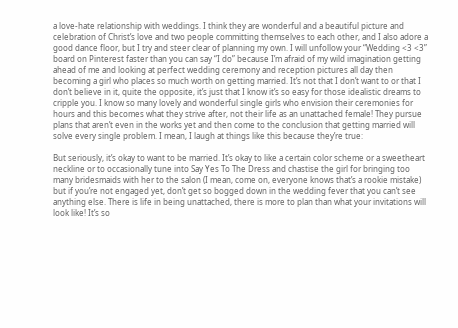a love-hate relationship with weddings. I think they are wonderful and a beautiful picture and celebration of Christ’s love and two people committing themselves to each other, and I also adore a good dance floor, but I try and steer clear of planning my own. I will unfollow your “Wedding <3 <3” board on Pinterest faster than you can say “I do” because I’m afraid of my wild imagination getting ahead of me and looking at perfect wedding ceremony and reception pictures all day then becoming a girl who places so much worth on getting married. It’s not that I don’t want to or that I don’t believe in it, quite the opposite, it’s just that I know it’s so easy for those idealistic dreams to cripple you. I know so many lovely and wonderful single girls who envision their ceremonies for hours and this becomes what they strive after, not their life as an unattached female! They pursue plans that aren’t even in the works yet and then come to the conclusion that getting married will solve every single problem. I mean, I laugh at things like this because they’re true:

But seriously, it’s okay to want to be married. It’s okay to like a certain color scheme or a sweetheart neckline or to occasionally tune into Say Yes To The Dress and chastise the girl for bringing too many bridesmaids with her to the salon (I mean, come on, everyone knows that’s a rookie mistake) but if you’re not engaged yet, don’t get so bogged down in the wedding fever that you can’t see anything else. There is life in being unattached, there is more to plan than what your invitations will look like! It’s so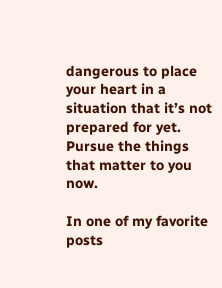dangerous to place your heart in a situation that it’s not prepared for yet. Pursue the things that matter to you now.

In one of my favorite posts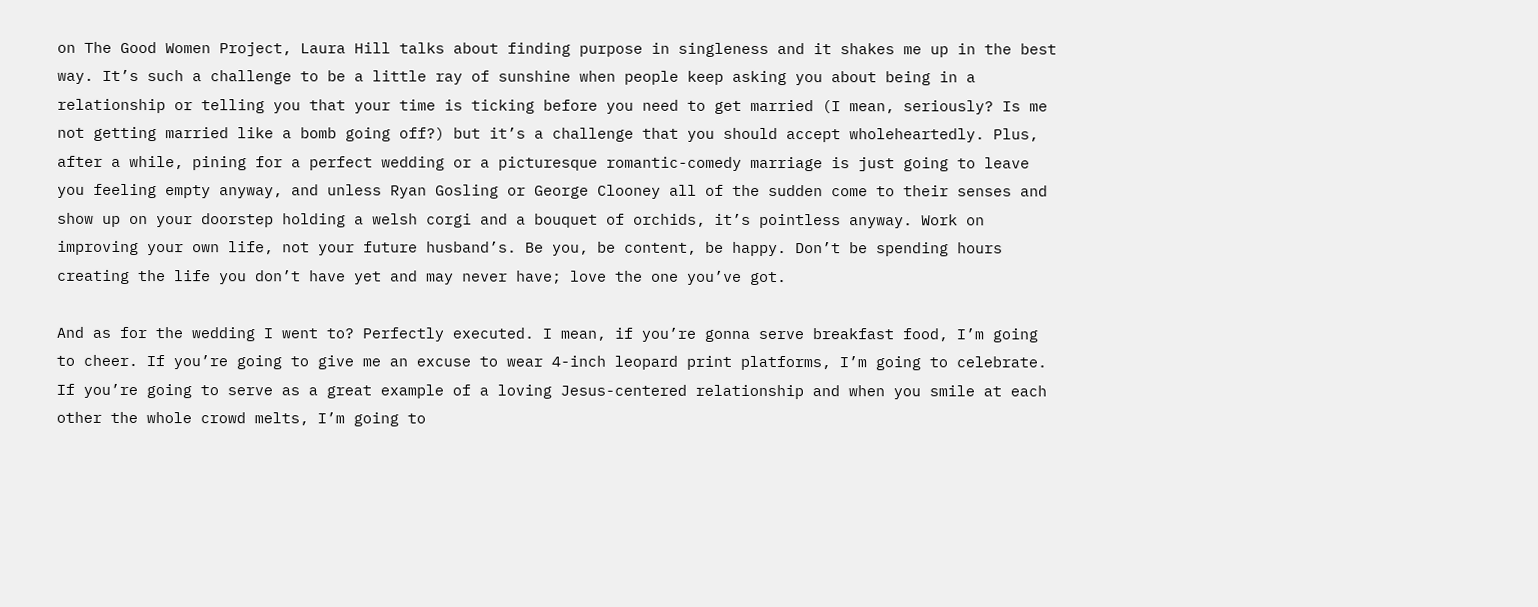on The Good Women Project, Laura Hill talks about finding purpose in singleness and it shakes me up in the best way. It’s such a challenge to be a little ray of sunshine when people keep asking you about being in a relationship or telling you that your time is ticking before you need to get married (I mean, seriously? Is me not getting married like a bomb going off?) but it’s a challenge that you should accept wholeheartedly. Plus, after a while, pining for a perfect wedding or a picturesque romantic-comedy marriage is just going to leave you feeling empty anyway, and unless Ryan Gosling or George Clooney all of the sudden come to their senses and show up on your doorstep holding a welsh corgi and a bouquet of orchids, it’s pointless anyway. Work on improving your own life, not your future husband’s. Be you, be content, be happy. Don’t be spending hours creating the life you don’t have yet and may never have; love the one you’ve got.

And as for the wedding I went to? Perfectly executed. I mean, if you’re gonna serve breakfast food, I’m going to cheer. If you’re going to give me an excuse to wear 4-inch leopard print platforms, I’m going to celebrate. If you’re going to serve as a great example of a loving Jesus-centered relationship and when you smile at each other the whole crowd melts, I’m going to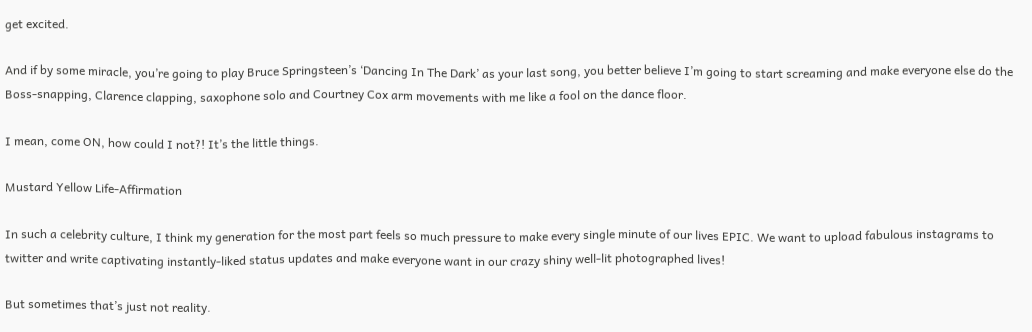get excited.

And if by some miracle, you’re going to play Bruce Springsteen’s ‘Dancing In The Dark’ as your last song, you better believe I’m going to start screaming and make everyone else do the Boss-snapping, Clarence clapping, saxophone solo and Courtney Cox arm movements with me like a fool on the dance floor.

I mean, come ON, how could I not?! It’s the little things.

Mustard Yellow Life-Affirmation

In such a celebrity culture, I think my generation for the most part feels so much pressure to make every single minute of our lives EPIC. We want to upload fabulous instagrams to twitter and write captivating instantly-liked status updates and make everyone want in our crazy shiny well-lit photographed lives!

But sometimes that’s just not reality.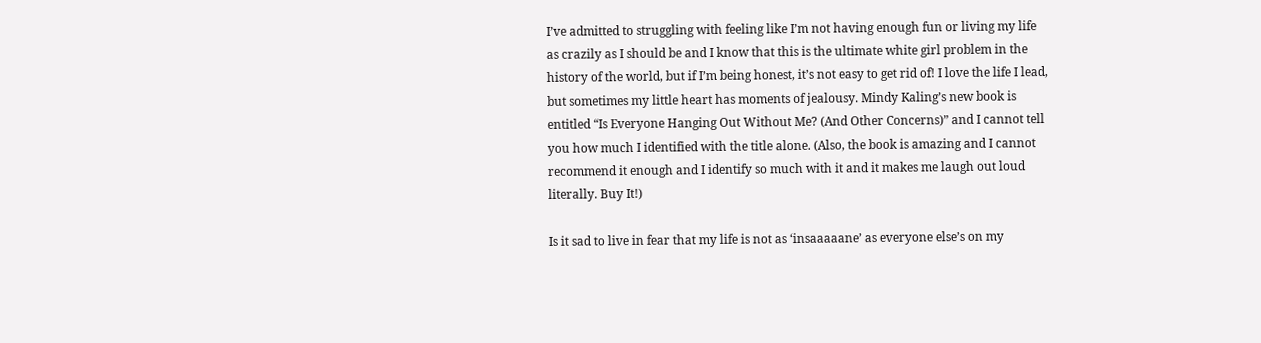I’ve admitted to struggling with feeling like I’m not having enough fun or living my life as crazily as I should be and I know that this is the ultimate white girl problem in the history of the world, but if I’m being honest, it’s not easy to get rid of! I love the life I lead, but sometimes my little heart has moments of jealousy. Mindy Kaling’s new book is entitled “Is Everyone Hanging Out Without Me? (And Other Concerns)” and I cannot tell you how much I identified with the title alone. (Also, the book is amazing and I cannot recommend it enough and I identify so much with it and it makes me laugh out loud literally. Buy It!)

Is it sad to live in fear that my life is not as ‘insaaaaane’ as everyone else’s on my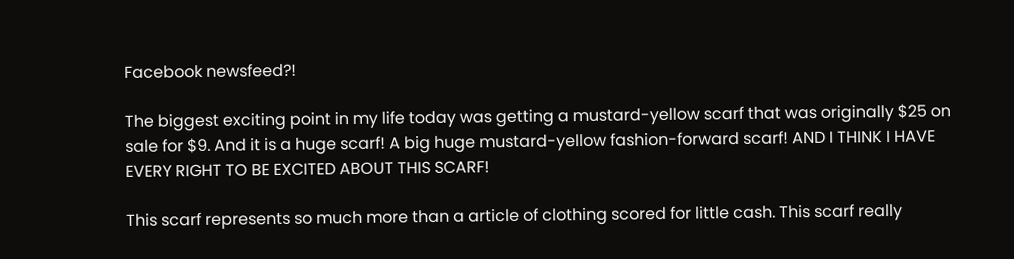Facebook newsfeed?!

The biggest exciting point in my life today was getting a mustard-yellow scarf that was originally $25 on sale for $9. And it is a huge scarf! A big huge mustard-yellow fashion-forward scarf! AND I THINK I HAVE EVERY RIGHT TO BE EXCITED ABOUT THIS SCARF!

This scarf represents so much more than a article of clothing scored for little cash. This scarf really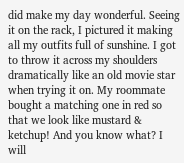did make my day wonderful. Seeing it on the rack, I pictured it making all my outfits full of sunshine. I got to throw it across my shoulders dramatically like an old movie star when trying it on. My roommate bought a matching one in red so that we look like mustard & ketchup! And you know what? I will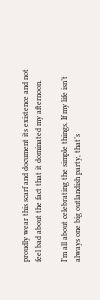proudly wear this scarf and document its existence and not feel bad about the fact that it dominated my afternoon.

I’m all about celebrating the simple things. If my life isn’t always one big outlandish party, that’s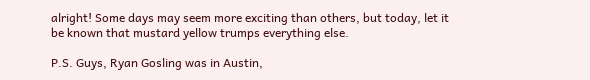alright! Some days may seem more exciting than others, but today, let it be known that mustard yellow trumps everything else.

P.S. Guys, Ryan Gosling was in Austin,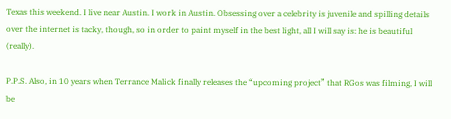Texas this weekend. I live near Austin. I work in Austin. Obsessing over a celebrity is juvenile and spilling details over the internet is tacky, though, so in order to paint myself in the best light, all I will say is: he is beautiful (really).

P.P.S. Also, in 10 years when Terrance Malick finally releases the “upcoming project” that RGos was filming, I will be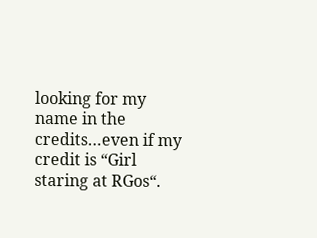looking for my name in the credits…even if my credit is “Girl staring at RGos“.